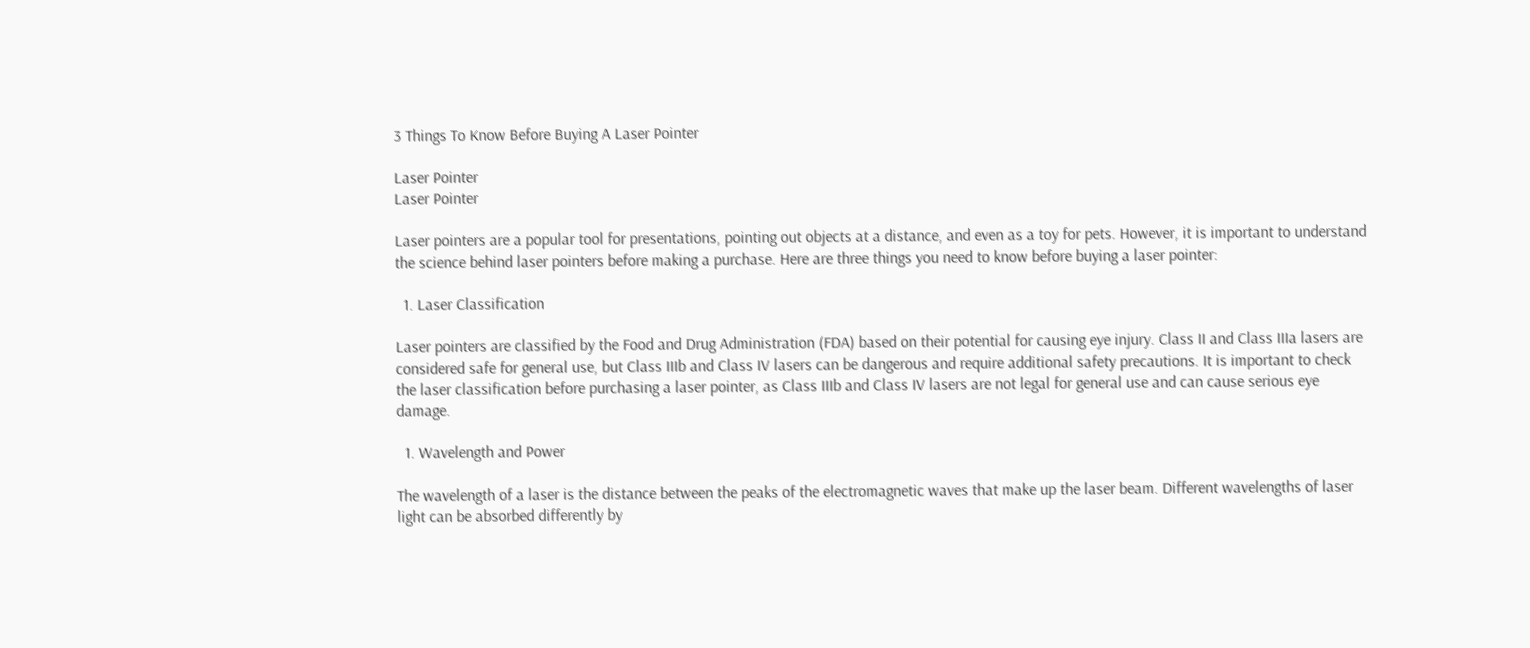3 Things To Know Before Buying A Laser Pointer

Laser Pointer
Laser Pointer

Laser pointers are a popular tool for presentations, pointing out objects at a distance, and even as a toy for pets. However, it is important to understand the science behind laser pointers before making a purchase. Here are three things you need to know before buying a laser pointer:

  1. Laser Classification

Laser pointers are classified by the Food and Drug Administration (FDA) based on their potential for causing eye injury. Class II and Class IIIa lasers are considered safe for general use, but Class IIIb and Class IV lasers can be dangerous and require additional safety precautions. It is important to check the laser classification before purchasing a laser pointer, as Class IIIb and Class IV lasers are not legal for general use and can cause serious eye damage.

  1. Wavelength and Power

The wavelength of a laser is the distance between the peaks of the electromagnetic waves that make up the laser beam. Different wavelengths of laser light can be absorbed differently by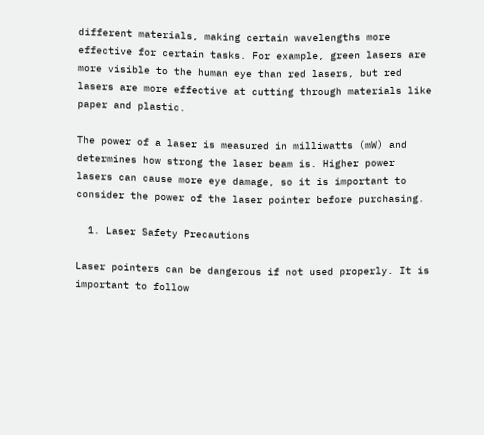different materials, making certain wavelengths more effective for certain tasks. For example, green lasers are more visible to the human eye than red lasers, but red lasers are more effective at cutting through materials like paper and plastic.

The power of a laser is measured in milliwatts (mW) and determines how strong the laser beam is. Higher power lasers can cause more eye damage, so it is important to consider the power of the laser pointer before purchasing.

  1. Laser Safety Precautions

Laser pointers can be dangerous if not used properly. It is important to follow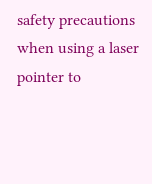safety precautions when using a laser pointer to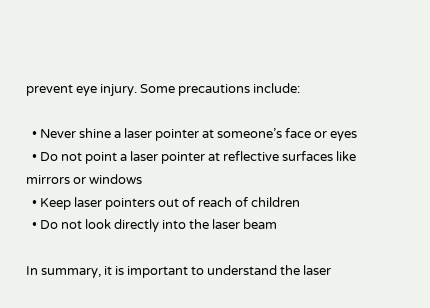prevent eye injury. Some precautions include:

  • Never shine a laser pointer at someone’s face or eyes
  • Do not point a laser pointer at reflective surfaces like mirrors or windows
  • Keep laser pointers out of reach of children
  • Do not look directly into the laser beam

In summary, it is important to understand the laser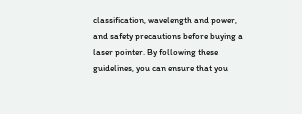classification, wavelength and power, and safety precautions before buying a laser pointer. By following these guidelines, you can ensure that you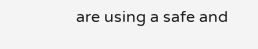are using a safe and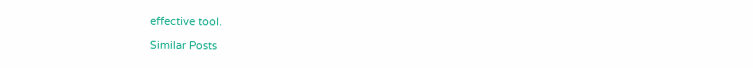effective tool.

Similar Posts